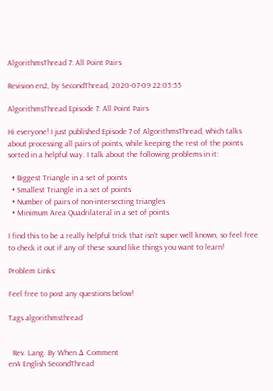AlgorithmsThread 7: All Point Pairs

Revision en2, by SecondThread, 2020-07-09 22:05:55

AlgorithmsThread Episode 7: All Point Pairs

Hi everyone! I just published Episode 7 of AlgorithmsThread, which talks about processing all pairs of points, while keeping the rest of the points sorted in a helpful way. I talk about the following problems in it:

  • Biggest Triangle in a set of points
  • Smallest Triangle in a set of points
  • Number of pairs of non-intersecting triangles
  • Minimum Area Quadrilateral in a set of points

I find this to be a really helpful trick that isn't super well known, so feel free to check it out if any of these sound like things you want to learn!

Problem Links:

Feel free to post any questions below!

Tags algorithmsthread


  Rev. Lang. By When Δ Comment
en4 English SecondThread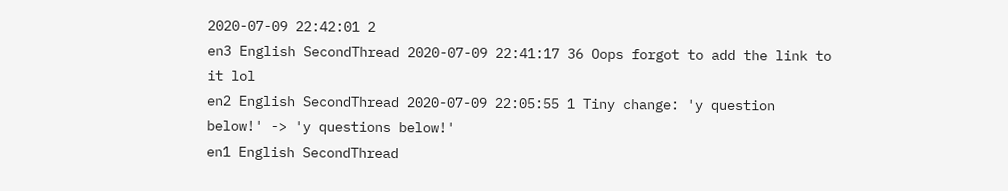2020-07-09 22:42:01 2
en3 English SecondThread 2020-07-09 22:41:17 36 Oops forgot to add the link to it lol
en2 English SecondThread 2020-07-09 22:05:55 1 Tiny change: 'y question below!' -> 'y questions below!'
en1 English SecondThread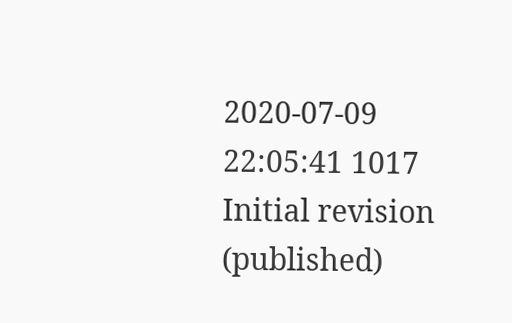2020-07-09 22:05:41 1017 Initial revision (published)